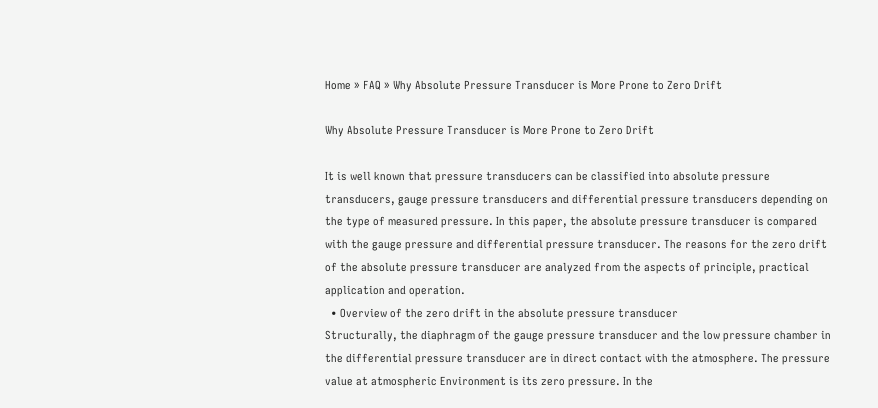Home » FAQ » Why Absolute Pressure Transducer is More Prone to Zero Drift

Why Absolute Pressure Transducer is More Prone to Zero Drift

It is well known that pressure transducers can be classified into absolute pressure transducers, gauge pressure transducers and differential pressure transducers depending on the type of measured pressure. In this paper, the absolute pressure transducer is compared with the gauge pressure and differential pressure transducer. The reasons for the zero drift of the absolute pressure transducer are analyzed from the aspects of principle, practical application and operation.
  • Overview of the zero drift in the absolute pressure transducer
Structurally, the diaphragm of the gauge pressure transducer and the low pressure chamber in the differential pressure transducer are in direct contact with the atmosphere. The pressure value at atmospheric Environment is its zero pressure. In the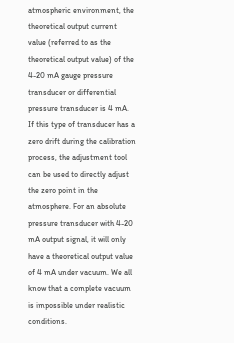atmospheric environment, the theoretical output current value (referred to as the theoretical output value) of the 4-20 mA gauge pressure transducer or differential pressure transducer is 4 mA. If this type of transducer has a zero drift during the calibration process, the adjustment tool can be used to directly adjust the zero point in the atmosphere. For an absolute pressure transducer with 4-20 mA output signal, it will only have a theoretical output value of 4 mA under vacuum. We all know that a complete vacuum is impossible under realistic conditions.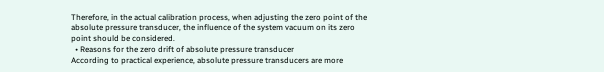Therefore, in the actual calibration process, when adjusting the zero point of the absolute pressure transducer, the influence of the system vacuum on its zero point should be considered.
  • Reasons for the zero drift of absolute pressure transducer
According to practical experience, absolute pressure transducers are more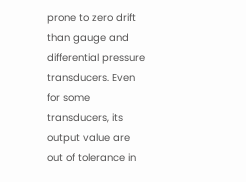prone to zero drift than gauge and differential pressure transducers. Even for some transducers, its output value are out of tolerance in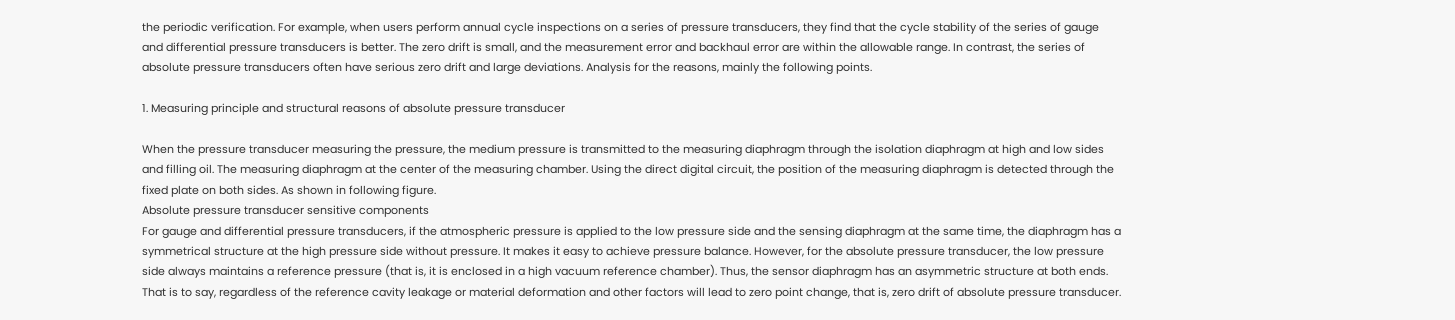the periodic verification. For example, when users perform annual cycle inspections on a series of pressure transducers, they find that the cycle stability of the series of gauge and differential pressure transducers is better. The zero drift is small, and the measurement error and backhaul error are within the allowable range. In contrast, the series of absolute pressure transducers often have serious zero drift and large deviations. Analysis for the reasons, mainly the following points.

1. Measuring principle and structural reasons of absolute pressure transducer

When the pressure transducer measuring the pressure, the medium pressure is transmitted to the measuring diaphragm through the isolation diaphragm at high and low sides and filling oil. The measuring diaphragm at the center of the measuring chamber. Using the direct digital circuit, the position of the measuring diaphragm is detected through the fixed plate on both sides. As shown in following figure.
Absolute pressure transducer sensitive components
For gauge and differential pressure transducers, if the atmospheric pressure is applied to the low pressure side and the sensing diaphragm at the same time, the diaphragm has a symmetrical structure at the high pressure side without pressure. It makes it easy to achieve pressure balance. However, for the absolute pressure transducer, the low pressure side always maintains a reference pressure (that is, it is enclosed in a high vacuum reference chamber). Thus, the sensor diaphragm has an asymmetric structure at both ends. That is to say, regardless of the reference cavity leakage or material deformation and other factors will lead to zero point change, that is, zero drift of absolute pressure transducer.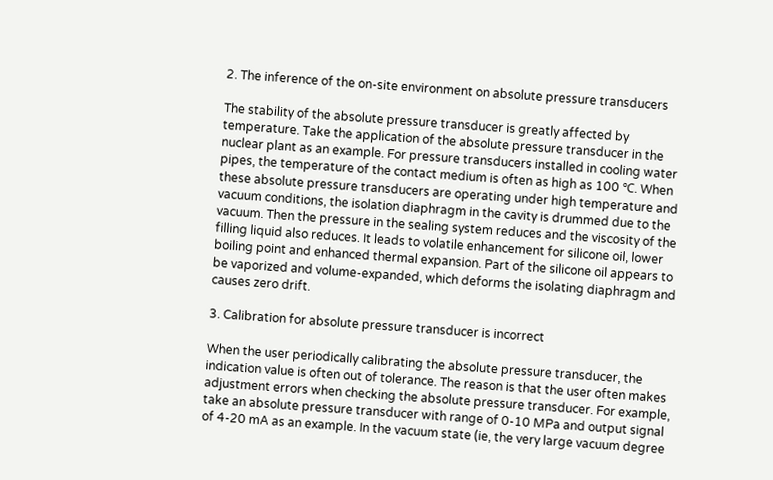2. The inference of the on-site environment on absolute pressure transducers

The stability of the absolute pressure transducer is greatly affected by temperature. Take the application of the absolute pressure transducer in the nuclear plant as an example. For pressure transducers installed in cooling water pipes, the temperature of the contact medium is often as high as 100 ℃. When these absolute pressure transducers are operating under high temperature and vacuum conditions, the isolation diaphragm in the cavity is drummed due to the vacuum. Then the pressure in the sealing system reduces and the viscosity of the filling liquid also reduces. It leads to volatile enhancement for silicone oil, lower boiling point and enhanced thermal expansion. Part of the silicone oil appears to be vaporized and volume-expanded, which deforms the isolating diaphragm and causes zero drift.

3. Calibration for absolute pressure transducer is incorrect

When the user periodically calibrating the absolute pressure transducer, the indication value is often out of tolerance. The reason is that the user often makes adjustment errors when checking the absolute pressure transducer. For example, take an absolute pressure transducer with range of 0-10 MPa and output signal of 4-20 mA as an example. In the vacuum state (ie, the very large vacuum degree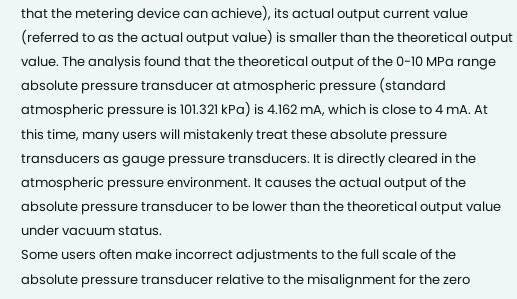that the metering device can achieve), its actual output current value (referred to as the actual output value) is smaller than the theoretical output value. The analysis found that the theoretical output of the 0-10 MPa range absolute pressure transducer at atmospheric pressure (standard atmospheric pressure is 101.321 kPa) is 4.162 mA, which is close to 4 mA. At this time, many users will mistakenly treat these absolute pressure transducers as gauge pressure transducers. It is directly cleared in the atmospheric pressure environment. It causes the actual output of the absolute pressure transducer to be lower than the theoretical output value under vacuum status.
Some users often make incorrect adjustments to the full scale of the absolute pressure transducer relative to the misalignment for the zero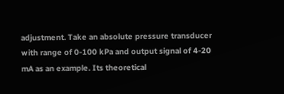adjustment. Take an absolute pressure transducer with range of 0-100 kPa and output signal of 4-20 mA as an example. Its theoretical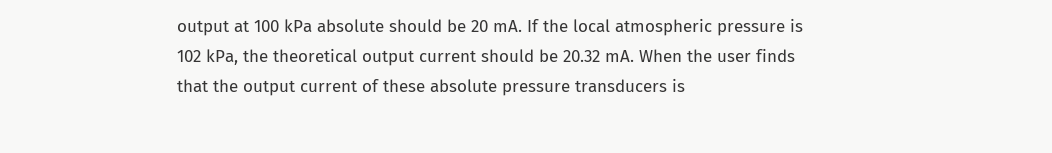output at 100 kPa absolute should be 20 mA. If the local atmospheric pressure is 102 kPa, the theoretical output current should be 20.32 mA. When the user finds that the output current of these absolute pressure transducers is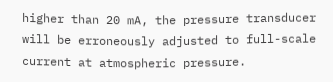higher than 20 mA, the pressure transducer will be erroneously adjusted to full-scale current at atmospheric pressure.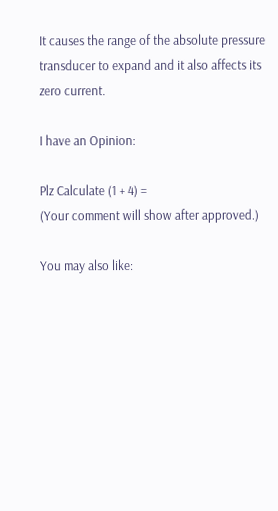It causes the range of the absolute pressure transducer to expand and it also affects its zero current.

I have an Opinion:

Plz Calculate (1 + 4) =
(Your comment will show after approved.)

You may also like: